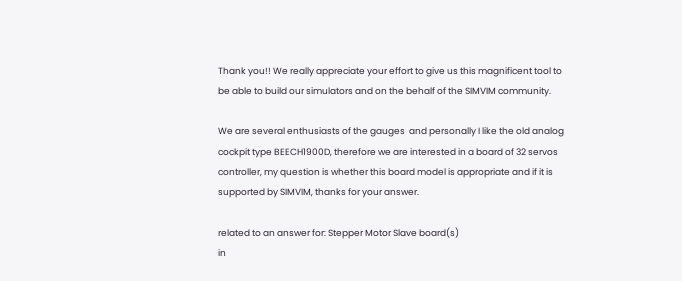Thank you!! We really appreciate your effort to give us this magnificent tool to be able to build our simulators and on the behalf of the SIMVIM community.

We are several enthusiasts of the gauges  and personally I like the old analog cockpit type BEECH1900D, therefore we are interested in a board of 32 servos controller, my question is whether this board model is appropriate and if it is supported by SIMVIM, thanks for your answer.

related to an answer for: Stepper Motor Slave board(s)
in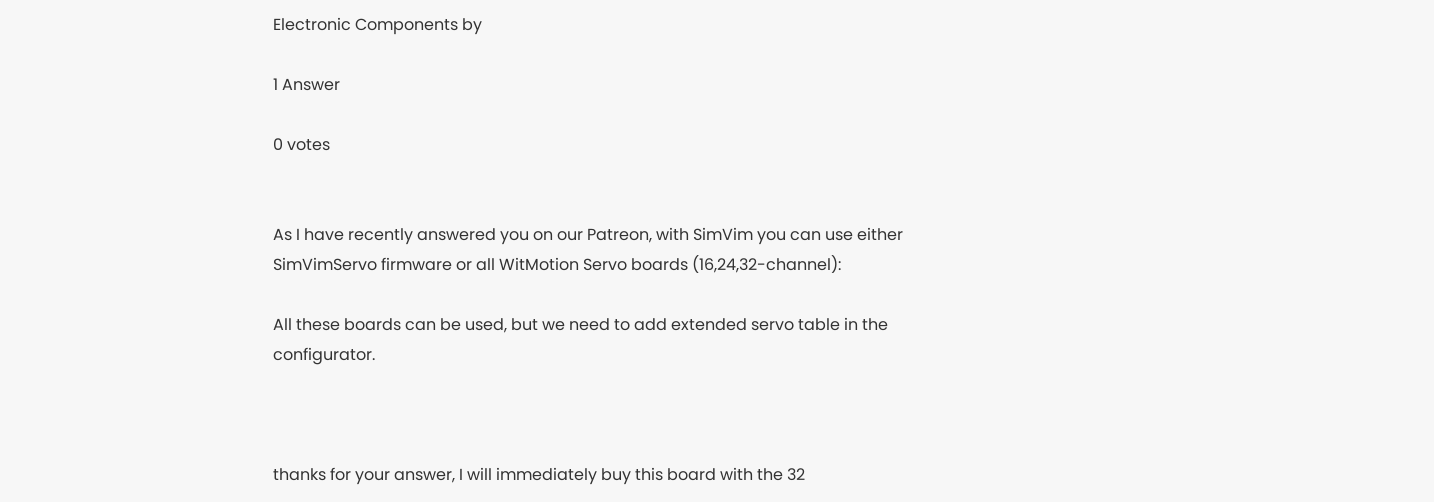Electronic Components by

1 Answer

0 votes


As I have recently answered you on our Patreon, with SimVim you can use either SimVimServo firmware or all WitMotion Servo boards (16,24,32-channel):

All these boards can be used, but we need to add extended servo table in the configurator.



thanks for your answer, I will immediately buy this board with the 32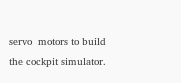servo  motors to build the cockpit simulator.